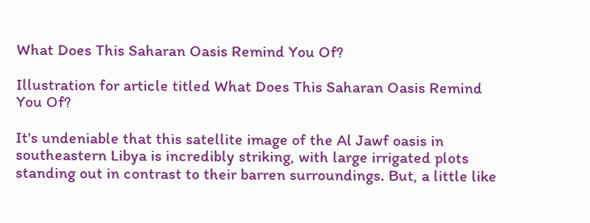What Does This Saharan Oasis Remind You Of?

Illustration for article titled What Does This Saharan Oasis Remind You Of?

It's undeniable that this satellite image of the Al Jawf oasis in southeastern Libya is incredibly striking, with large irrigated plots standing out in contrast to their barren surroundings. But, a little like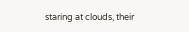staring at clouds, their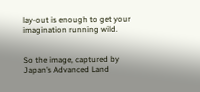lay-out is enough to get your imagination running wild.


So the image, captured by Japan’s Advanced Land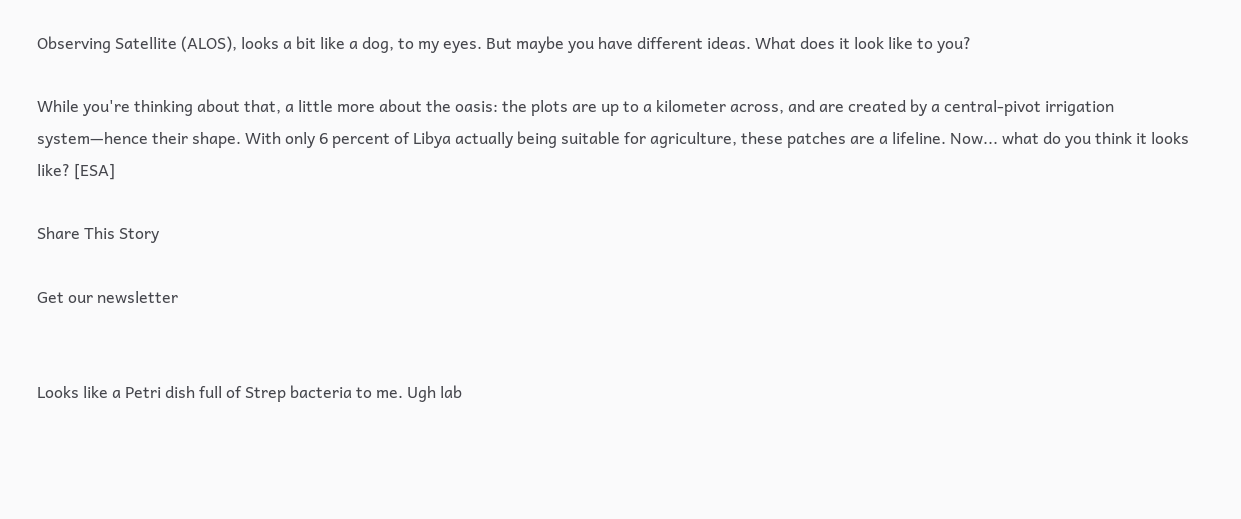Observing Satellite (ALOS), looks a bit like a dog, to my eyes. But maybe you have different ideas. What does it look like to you?

While you're thinking about that, a little more about the oasis: the plots are up to a kilometer across, and are created by a central-pivot irrigation system—hence their shape. With only 6 percent of Libya actually being suitable for agriculture, these patches are a lifeline. Now... what do you think it looks like? [ESA]

Share This Story

Get our newsletter


Looks like a Petri dish full of Strep bacteria to me. Ugh lab